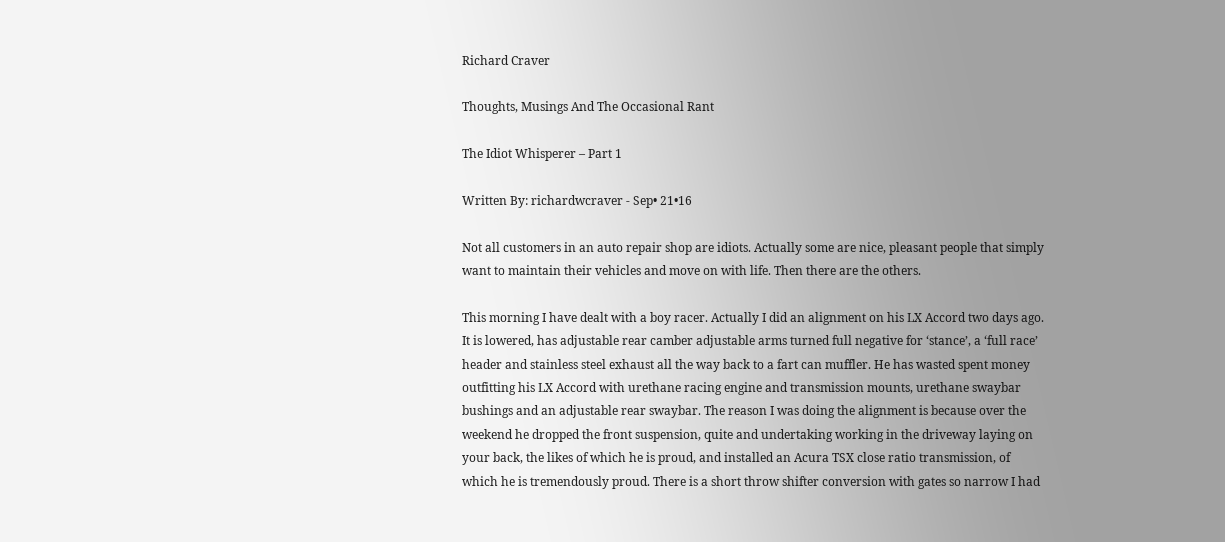Richard Craver

Thoughts, Musings And The Occasional Rant

The Idiot Whisperer – Part 1

Written By: richardwcraver - Sep• 21•16

Not all customers in an auto repair shop are idiots. Actually some are nice, pleasant people that simply want to maintain their vehicles and move on with life. Then there are the others.

This morning I have dealt with a boy racer. Actually I did an alignment on his LX Accord two days ago. It is lowered, has adjustable rear camber adjustable arms turned full negative for ‘stance’, a ‘full race’ header and stainless steel exhaust all the way back to a fart can muffler. He has wasted spent money outfitting his LX Accord with urethane racing engine and transmission mounts, urethane swaybar bushings and an adjustable rear swaybar. The reason I was doing the alignment is because over the weekend he dropped the front suspension, quite and undertaking working in the driveway laying on your back, the likes of which he is proud, and installed an Acura TSX close ratio transmission, of which he is tremendously proud. There is a short throw shifter conversion with gates so narrow I had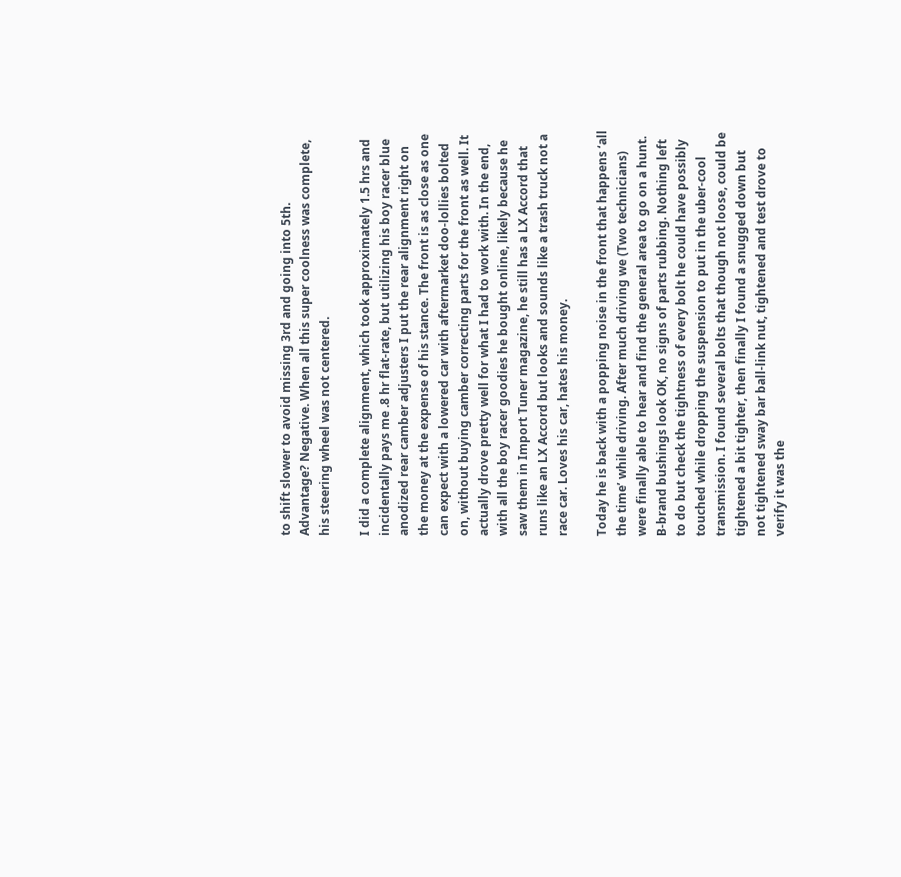to shift slower to avoid missing 3rd and going into 5th. Advantage? Negative. When all this super coolness was complete, his steering wheel was not centered.

I did a complete alignment, which took approximately 1.5 hrs and incidentally pays me .8 hr flat-rate, but utilizing his boy racer blue anodized rear camber adjusters I put the rear alignment right on the money at the expense of his stance. The front is as close as one can expect with a lowered car with aftermarket doo-lollies bolted on, without buying camber correcting parts for the front as well. It actually drove pretty well for what I had to work with. In the end, with all the boy racer goodies he bought online, likely because he saw them in Import Tuner magazine, he still has a LX Accord that runs like an LX Accord but looks and sounds like a trash truck not a race car. Loves his car, hates his money.

Today he is back with a popping noise in the front that happens ‘all the time’ while driving. After much driving we (Two technicians) were finally able to hear and find the general area to go on a hunt. B-brand bushings look OK, no signs of parts rubbing. Nothing left to do but check the tightness of every bolt he could have possibly touched while dropping the suspension to put in the uber-cool transmission. I found several bolts that though not loose, could be tightened a bit tighter, then finally I found a snugged down but not tightened sway bar ball-link nut, tightened and test drove to verify it was the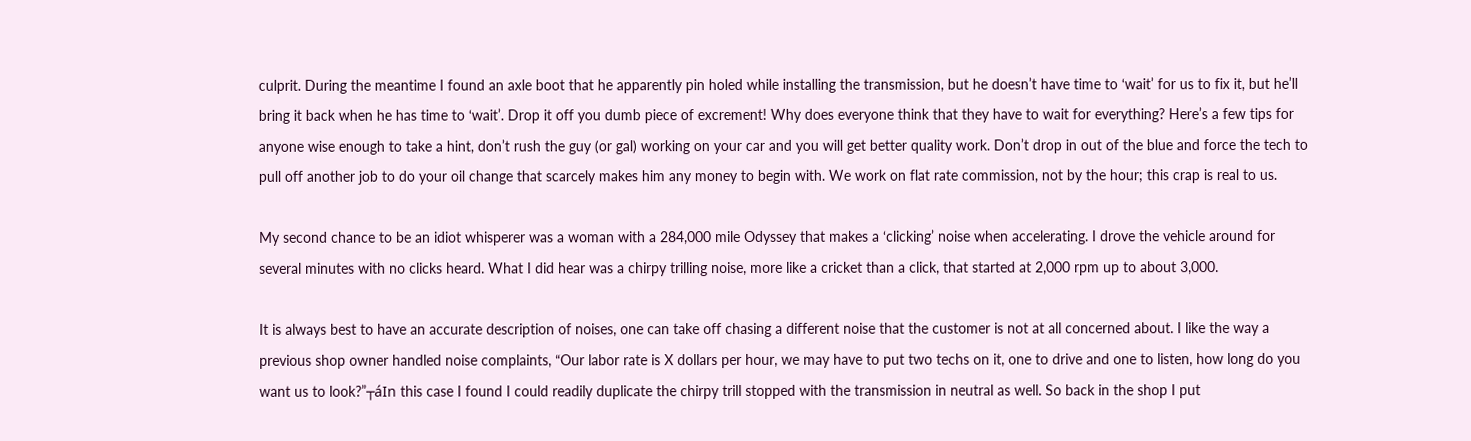culprit. During the meantime I found an axle boot that he apparently pin holed while installing the transmission, but he doesn’t have time to ‘wait’ for us to fix it, but he’ll bring it back when he has time to ‘wait’. Drop it off you dumb piece of excrement! Why does everyone think that they have to wait for everything? Here’s a few tips for anyone wise enough to take a hint, don’t rush the guy (or gal) working on your car and you will get better quality work. Don’t drop in out of the blue and force the tech to pull off another job to do your oil change that scarcely makes him any money to begin with. We work on flat rate commission, not by the hour; this crap is real to us.

My second chance to be an idiot whisperer was a woman with a 284,000 mile Odyssey that makes a ‘clicking’ noise when accelerating. I drove the vehicle around for several minutes with no clicks heard. What I did hear was a chirpy trilling noise, more like a cricket than a click, that started at 2,000 rpm up to about 3,000.

It is always best to have an accurate description of noises, one can take off chasing a different noise that the customer is not at all concerned about. I like the way a previous shop owner handled noise complaints, “Our labor rate is X dollars per hour, we may have to put two techs on it, one to drive and one to listen, how long do you want us to look?”┬áIn this case I found I could readily duplicate the chirpy trill stopped with the transmission in neutral as well. So back in the shop I put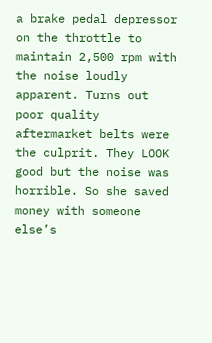a brake pedal depressor on the throttle to maintain 2,500 rpm with the noise loudly apparent. Turns out poor quality aftermarket belts were the culprit. They LOOK good but the noise was horrible. So she saved money with someone else’s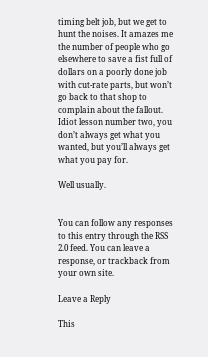timing belt job, but we get to hunt the noises. It amazes me the number of people who go elsewhere to save a fist full of dollars on a poorly done job with cut-rate parts, but won’t go back to that shop to complain about the fallout. Idiot lesson number two, you don’t always get what you wanted, but you’ll always get what you pay for.

Well usually.


You can follow any responses to this entry through the RSS 2.0 feed. You can leave a response, or trackback from your own site.

Leave a Reply

This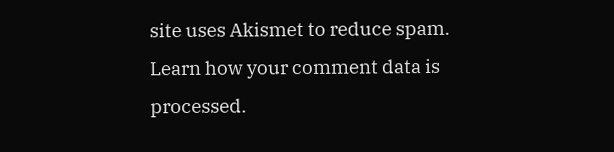site uses Akismet to reduce spam. Learn how your comment data is processed.